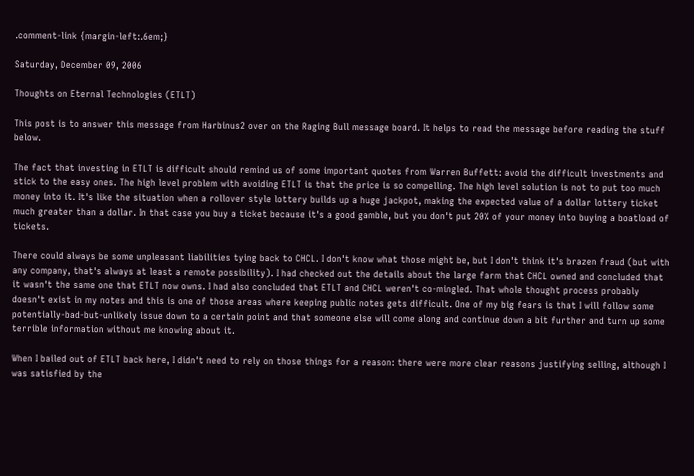.comment-link {margin-left:.6em;}

Saturday, December 09, 2006

Thoughts on Eternal Technologies (ETLT)

This post is to answer this message from Harbinus2 over on the Raging Bull message board. It helps to read the message before reading the stuff below.

The fact that investing in ETLT is difficult should remind us of some important quotes from Warren Buffett: avoid the difficult investments and stick to the easy ones. The high level problem with avoiding ETLT is that the price is so compelling. The high level solution is not to put too much money into it. It's like the situation when a rollover style lottery builds up a huge jackpot, making the expected value of a dollar lottery ticket much greater than a dollar. In that case you buy a ticket because it's a good gamble, but you don't put 20% of your money into buying a boatload of tickets.

There could always be some unpleasant liabilities tying back to CHCL. I don't know what those might be, but I don't think it's brazen fraud (but with any company, that's always at least a remote possibility). I had checked out the details about the large farm that CHCL owned and concluded that it wasn't the same one that ETLT now owns. I had also concluded that ETLT and CHCL weren't co-mingled. That whole thought process probably doesn't exist in my notes and this is one of those areas where keeping public notes gets difficult. One of my big fears is that I will follow some potentially-bad-but-unlikely issue down to a certain point and that someone else will come along and continue down a bit further and turn up some terrible information without me knowing about it.

When I bailed out of ETLT back here, I didn't need to rely on those things for a reason: there were more clear reasons justifying selling, although I was satisfied by the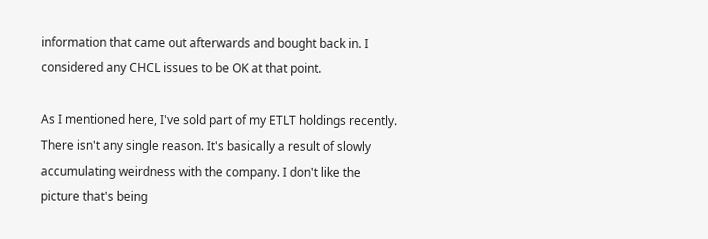information that came out afterwards and bought back in. I considered any CHCL issues to be OK at that point.

As I mentioned here, I've sold part of my ETLT holdings recently. There isn't any single reason. It's basically a result of slowly accumulating weirdness with the company. I don't like the picture that's being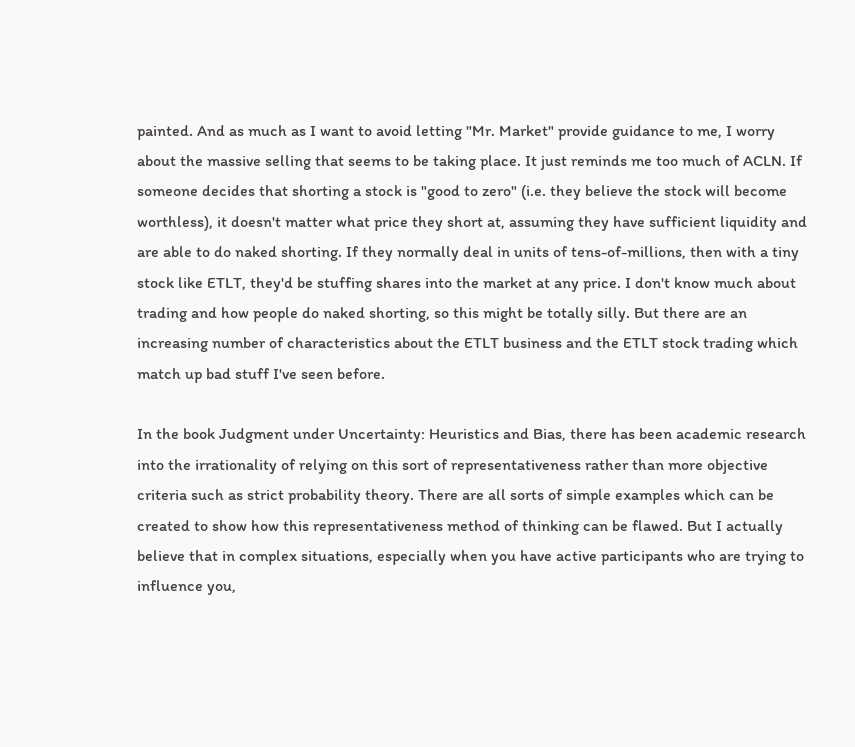painted. And as much as I want to avoid letting "Mr. Market" provide guidance to me, I worry about the massive selling that seems to be taking place. It just reminds me too much of ACLN. If someone decides that shorting a stock is "good to zero" (i.e. they believe the stock will become worthless), it doesn't matter what price they short at, assuming they have sufficient liquidity and are able to do naked shorting. If they normally deal in units of tens-of-millions, then with a tiny stock like ETLT, they'd be stuffing shares into the market at any price. I don't know much about trading and how people do naked shorting, so this might be totally silly. But there are an increasing number of characteristics about the ETLT business and the ETLT stock trading which match up bad stuff I've seen before.

In the book Judgment under Uncertainty: Heuristics and Bias, there has been academic research into the irrationality of relying on this sort of representativeness rather than more objective criteria such as strict probability theory. There are all sorts of simple examples which can be created to show how this representativeness method of thinking can be flawed. But I actually believe that in complex situations, especially when you have active participants who are trying to influence you,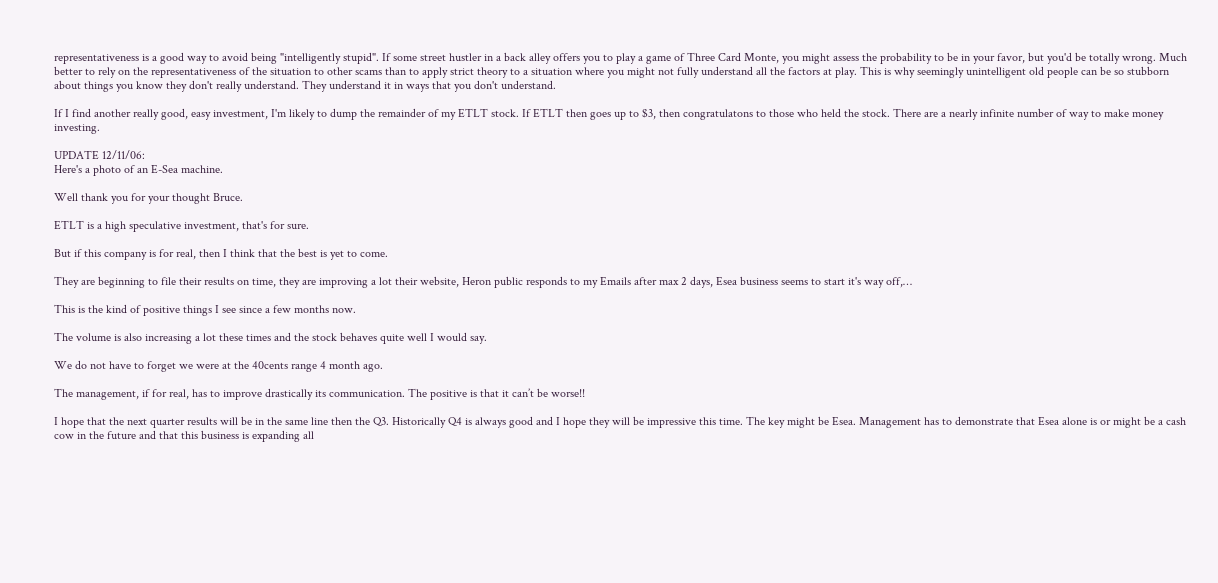representativeness is a good way to avoid being "intelligently stupid". If some street hustler in a back alley offers you to play a game of Three Card Monte, you might assess the probability to be in your favor, but you'd be totally wrong. Much better to rely on the representativeness of the situation to other scams than to apply strict theory to a situation where you might not fully understand all the factors at play. This is why seemingly unintelligent old people can be so stubborn about things you know they don't really understand. They understand it in ways that you don't understand.

If I find another really good, easy investment, I'm likely to dump the remainder of my ETLT stock. If ETLT then goes up to $3, then congratulatons to those who held the stock. There are a nearly infinite number of way to make money investing.

UPDATE 12/11/06:
Here's a photo of an E-Sea machine.

Well thank you for your thought Bruce.

ETLT is a high speculative investment, that's for sure.

But if this company is for real, then I think that the best is yet to come.

They are beginning to file their results on time, they are improving a lot their website, Heron public responds to my Emails after max 2 days, Esea business seems to start it's way off,…

This is the kind of positive things I see since a few months now.

The volume is also increasing a lot these times and the stock behaves quite well I would say.

We do not have to forget we were at the 40cents range 4 month ago.

The management, if for real, has to improve drastically its communication. The positive is that it can’t be worse!!

I hope that the next quarter results will be in the same line then the Q3. Historically Q4 is always good and I hope they will be impressive this time. The key might be Esea. Management has to demonstrate that Esea alone is or might be a cash cow in the future and that this business is expanding all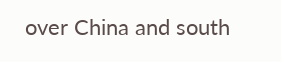over China and south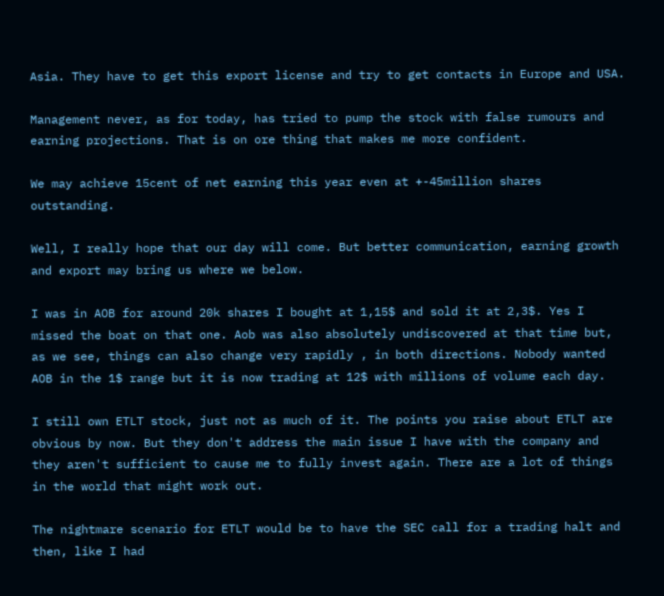Asia. They have to get this export license and try to get contacts in Europe and USA.

Management never, as for today, has tried to pump the stock with false rumours and earning projections. That is on ore thing that makes me more confident.

We may achieve 15cent of net earning this year even at +-45million shares outstanding.

Well, I really hope that our day will come. But better communication, earning growth and export may bring us where we below.

I was in AOB for around 20k shares I bought at 1,15$ and sold it at 2,3$. Yes I missed the boat on that one. Aob was also absolutely undiscovered at that time but, as we see, things can also change very rapidly , in both directions. Nobody wanted AOB in the 1$ range but it is now trading at 12$ with millions of volume each day.

I still own ETLT stock, just not as much of it. The points you raise about ETLT are obvious by now. But they don't address the main issue I have with the company and they aren't sufficient to cause me to fully invest again. There are a lot of things in the world that might work out.

The nightmare scenario for ETLT would be to have the SEC call for a trading halt and then, like I had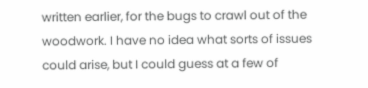written earlier, for the bugs to crawl out of the woodwork. I have no idea what sorts of issues could arise, but I could guess at a few of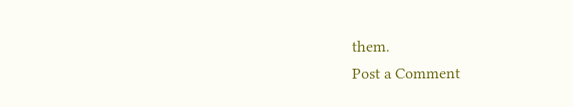them.
Post a Comment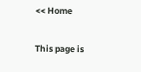<< Home

This page is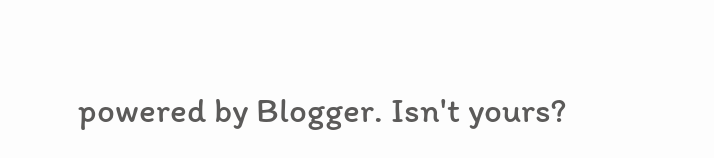powered by Blogger. Isn't yours?